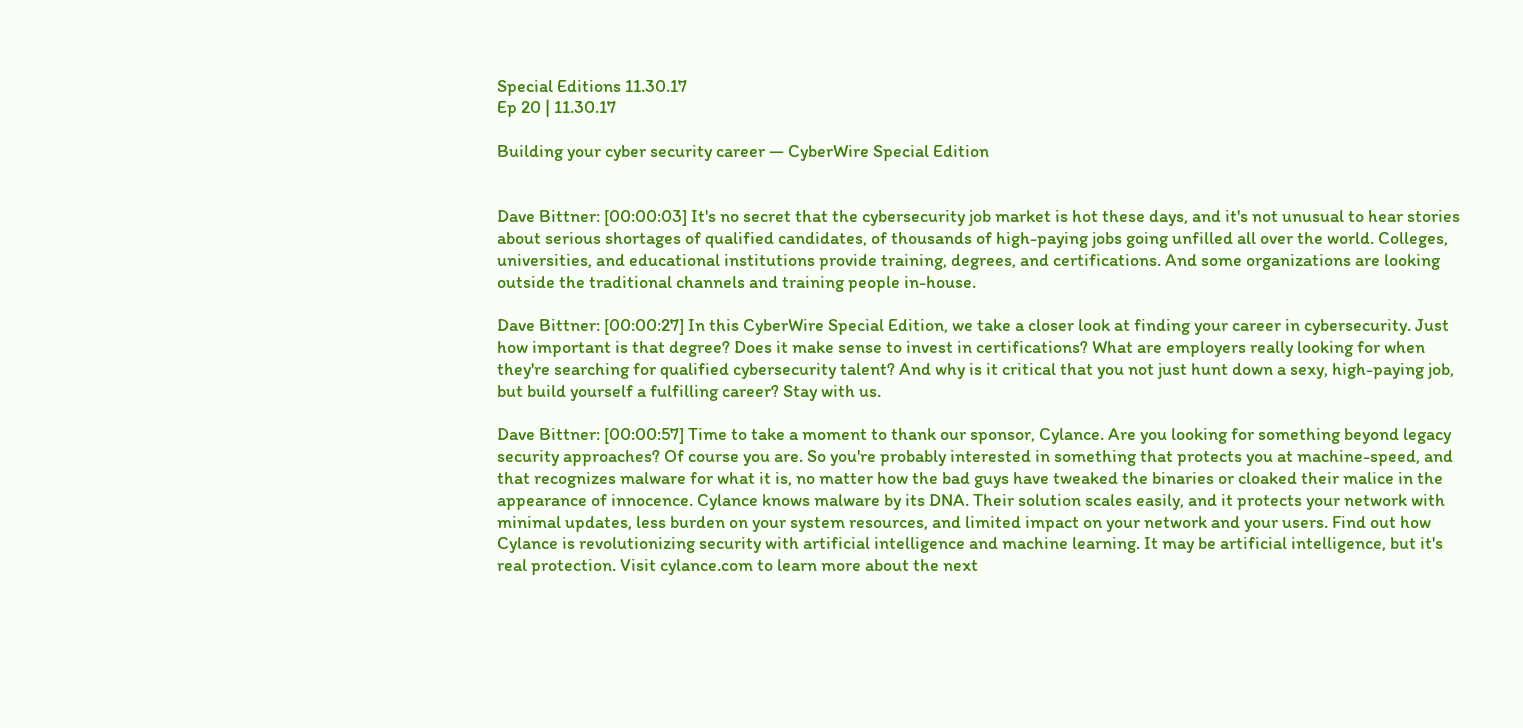Special Editions 11.30.17
Ep 20 | 11.30.17

Building your cyber security career — CyberWire Special Edition


Dave Bittner: [00:00:03] It's no secret that the cybersecurity job market is hot these days, and it's not unusual to hear stories about serious shortages of qualified candidates, of thousands of high-paying jobs going unfilled all over the world. Colleges, universities, and educational institutions provide training, degrees, and certifications. And some organizations are looking outside the traditional channels and training people in-house.

Dave Bittner: [00:00:27] In this CyberWire Special Edition, we take a closer look at finding your career in cybersecurity. Just how important is that degree? Does it make sense to invest in certifications? What are employers really looking for when they're searching for qualified cybersecurity talent? And why is it critical that you not just hunt down a sexy, high-paying job, but build yourself a fulfilling career? Stay with us.

Dave Bittner: [00:00:57] Time to take a moment to thank our sponsor, Cylance. Are you looking for something beyond legacy security approaches? Of course you are. So you're probably interested in something that protects you at machine-speed, and that recognizes malware for what it is, no matter how the bad guys have tweaked the binaries or cloaked their malice in the appearance of innocence. Cylance knows malware by its DNA. Their solution scales easily, and it protects your network with minimal updates, less burden on your system resources, and limited impact on your network and your users. Find out how Cylance is revolutionizing security with artificial intelligence and machine learning. It may be artificial intelligence, but it's real protection. Visit cylance.com to learn more about the next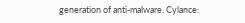generation of anti-malware. Cylance: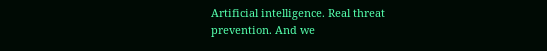Artificial intelligence. Real threat prevention. And we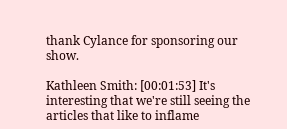thank Cylance for sponsoring our show.

Kathleen Smith: [00:01:53] It's interesting that we're still seeing the articles that like to inflame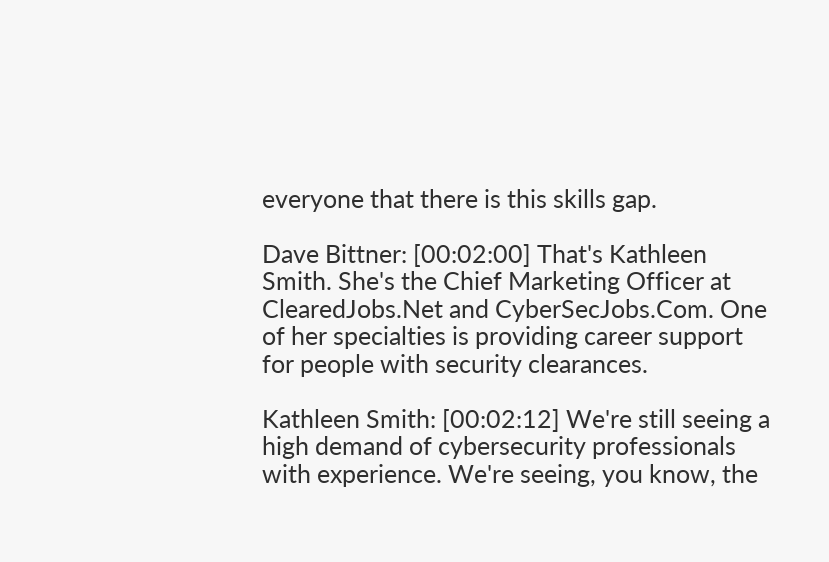everyone that there is this skills gap.

Dave Bittner: [00:02:00] That's Kathleen Smith. She's the Chief Marketing Officer at ClearedJobs.Net and CyberSecJobs.Com. One of her specialties is providing career support for people with security clearances.

Kathleen Smith: [00:02:12] We're still seeing a high demand of cybersecurity professionals with experience. We're seeing, you know, the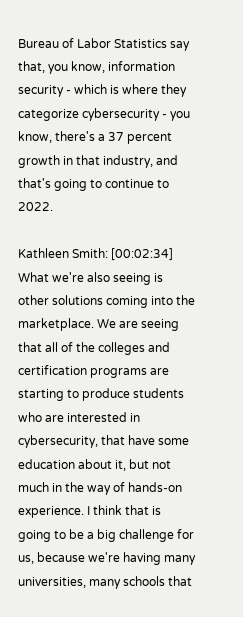Bureau of Labor Statistics say that, you know, information security - which is where they categorize cybersecurity - you know, there's a 37 percent growth in that industry, and that's going to continue to 2022.

Kathleen Smith: [00:02:34] What we're also seeing is other solutions coming into the marketplace. We are seeing that all of the colleges and certification programs are starting to produce students who are interested in cybersecurity, that have some education about it, but not much in the way of hands-on experience. I think that is going to be a big challenge for us, because we're having many universities, many schools that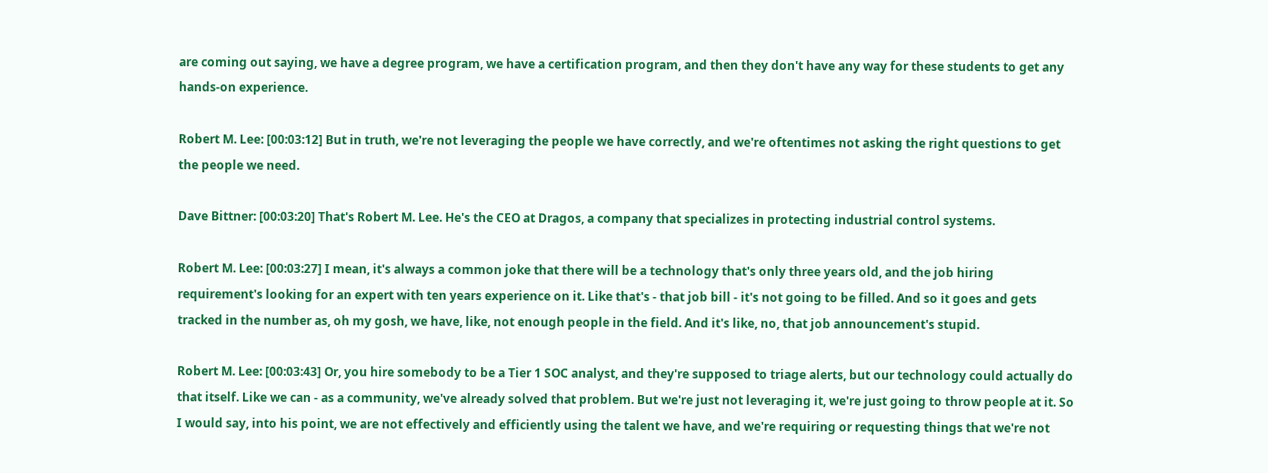are coming out saying, we have a degree program, we have a certification program, and then they don't have any way for these students to get any hands-on experience.

Robert M. Lee: [00:03:12] But in truth, we're not leveraging the people we have correctly, and we're oftentimes not asking the right questions to get the people we need.

Dave Bittner: [00:03:20] That's Robert M. Lee. He's the CEO at Dragos, a company that specializes in protecting industrial control systems.

Robert M. Lee: [00:03:27] I mean, it's always a common joke that there will be a technology that's only three years old, and the job hiring requirement's looking for an expert with ten years experience on it. Like that's - that job bill - it's not going to be filled. And so it goes and gets tracked in the number as, oh my gosh, we have, like, not enough people in the field. And it's like, no, that job announcement's stupid.

Robert M. Lee: [00:03:43] Or, you hire somebody to be a Tier 1 SOC analyst, and they're supposed to triage alerts, but our technology could actually do that itself. Like we can - as a community, we've already solved that problem. But we're just not leveraging it, we're just going to throw people at it. So I would say, into his point, we are not effectively and efficiently using the talent we have, and we're requiring or requesting things that we're not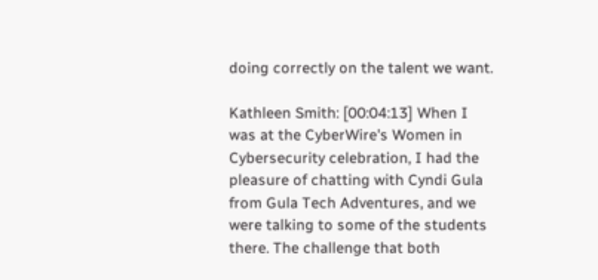doing correctly on the talent we want.

Kathleen Smith: [00:04:13] When I was at the CyberWire's Women in Cybersecurity celebration, I had the pleasure of chatting with Cyndi Gula from Gula Tech Adventures, and we were talking to some of the students there. The challenge that both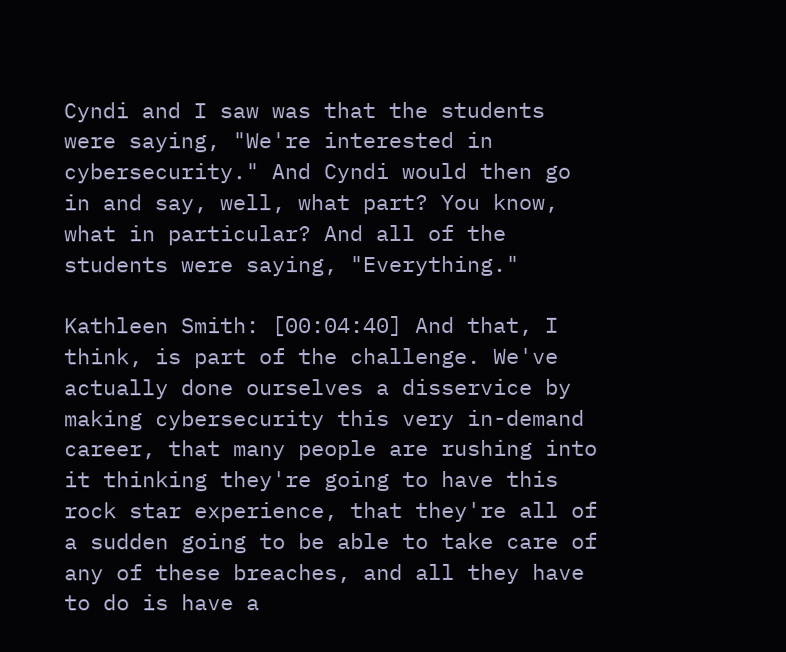Cyndi and I saw was that the students were saying, "We're interested in cybersecurity." And Cyndi would then go in and say, well, what part? You know, what in particular? And all of the students were saying, "Everything."

Kathleen Smith: [00:04:40] And that, I think, is part of the challenge. We've actually done ourselves a disservice by making cybersecurity this very in-demand career, that many people are rushing into it thinking they're going to have this rock star experience, that they're all of a sudden going to be able to take care of any of these breaches, and all they have to do is have a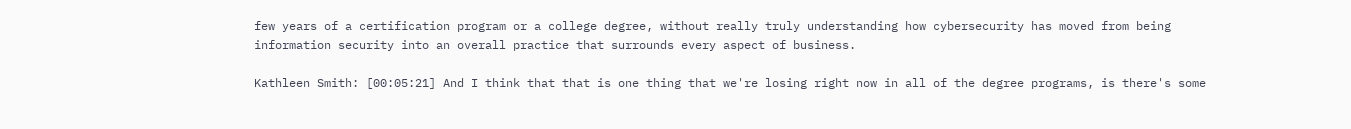few years of a certification program or a college degree, without really truly understanding how cybersecurity has moved from being information security into an overall practice that surrounds every aspect of business.

Kathleen Smith: [00:05:21] And I think that that is one thing that we're losing right now in all of the degree programs, is there's some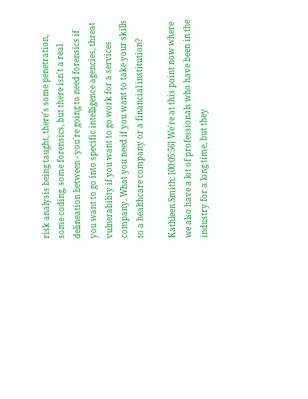risk analysis being taught, there's some penetration, some coding, some forensics, but there isn't a real delineation between - you're going to need forensics if you want to go into specific intelligence agencies, threat vulnerability if you want to go work for a services company. What you need if you want to take your skills to a healthcare company or a financial institution?

Kathleen Smith: [00:05:56] We're at this point now where we also have a lot of professionals who have been in the industry for a long time, but they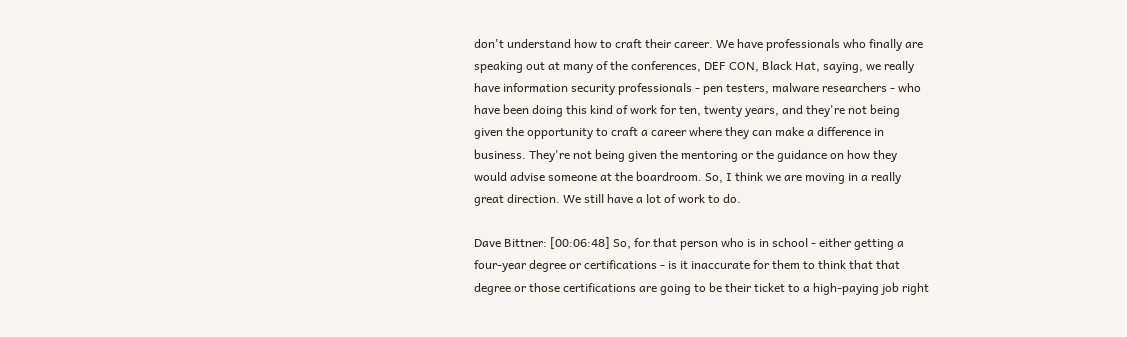don't understand how to craft their career. We have professionals who finally are speaking out at many of the conferences, DEF CON, Black Hat, saying, we really have information security professionals - pen testers, malware researchers - who have been doing this kind of work for ten, twenty years, and they're not being given the opportunity to craft a career where they can make a difference in business. They're not being given the mentoring or the guidance on how they would advise someone at the boardroom. So, I think we are moving in a really great direction. We still have a lot of work to do.

Dave Bittner: [00:06:48] So, for that person who is in school - either getting a four-year degree or certifications - is it inaccurate for them to think that that degree or those certifications are going to be their ticket to a high-paying job right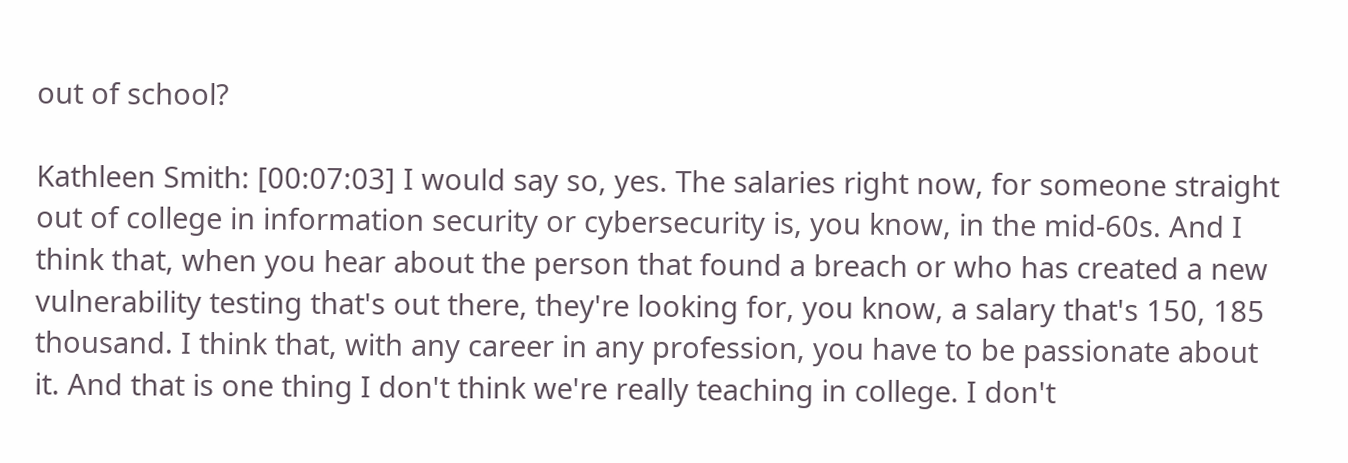out of school?

Kathleen Smith: [00:07:03] I would say so, yes. The salaries right now, for someone straight out of college in information security or cybersecurity is, you know, in the mid-60s. And I think that, when you hear about the person that found a breach or who has created a new vulnerability testing that's out there, they're looking for, you know, a salary that's 150, 185 thousand. I think that, with any career in any profession, you have to be passionate about it. And that is one thing I don't think we're really teaching in college. I don't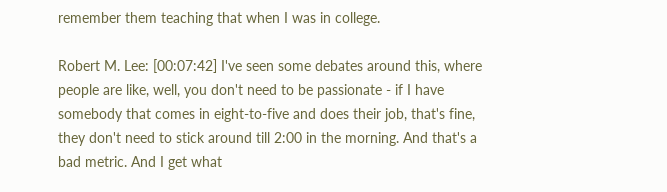remember them teaching that when I was in college.

Robert M. Lee: [00:07:42] I've seen some debates around this, where people are like, well, you don't need to be passionate - if I have somebody that comes in eight-to-five and does their job, that's fine, they don't need to stick around till 2:00 in the morning. And that's a bad metric. And I get what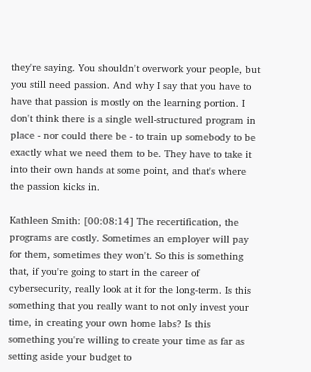they're saying. You shouldn't overwork your people, but you still need passion. And why I say that you have to have that passion is mostly on the learning portion. I don't think there is a single well-structured program in place - nor could there be - to train up somebody to be exactly what we need them to be. They have to take it into their own hands at some point, and that's where the passion kicks in.

Kathleen Smith: [00:08:14] The recertification, the programs are costly. Sometimes an employer will pay for them, sometimes they won't. So this is something that, if you're going to start in the career of cybersecurity, really look at it for the long-term. Is this something that you really want to not only invest your time, in creating your own home labs? Is this something you're willing to create your time as far as setting aside your budget to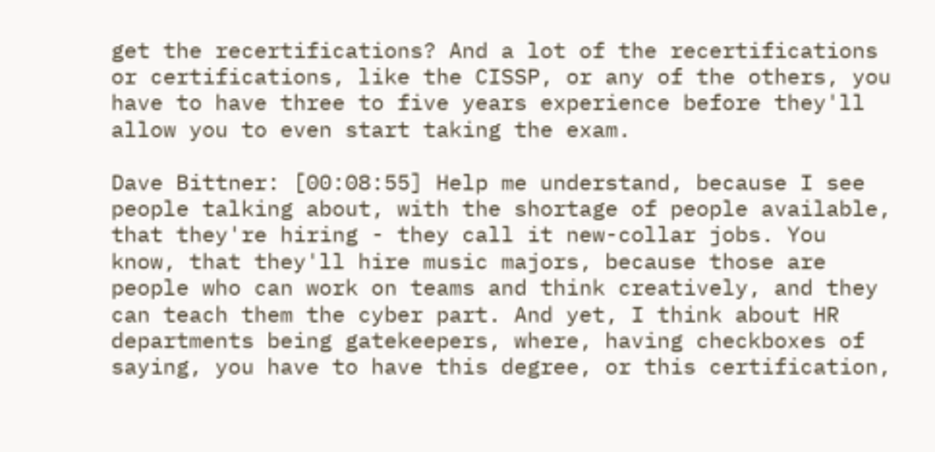get the recertifications? And a lot of the recertifications or certifications, like the CISSP, or any of the others, you have to have three to five years experience before they'll allow you to even start taking the exam.

Dave Bittner: [00:08:55] Help me understand, because I see people talking about, with the shortage of people available, that they're hiring - they call it new-collar jobs. You know, that they'll hire music majors, because those are people who can work on teams and think creatively, and they can teach them the cyber part. And yet, I think about HR departments being gatekeepers, where, having checkboxes of saying, you have to have this degree, or this certification,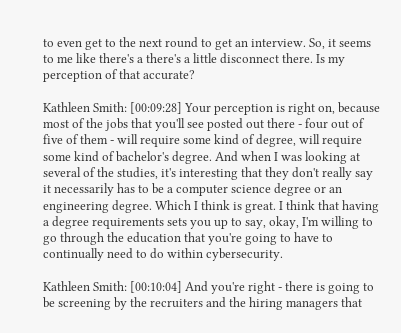to even get to the next round to get an interview. So, it seems to me like there's a there's a little disconnect there. Is my perception of that accurate?

Kathleen Smith: [00:09:28] Your perception is right on, because most of the jobs that you'll see posted out there - four out of five of them - will require some kind of degree, will require some kind of bachelor's degree. And when I was looking at several of the studies, it's interesting that they don't really say it necessarily has to be a computer science degree or an engineering degree. Which I think is great. I think that having a degree requirements sets you up to say, okay, I'm willing to go through the education that you're going to have to continually need to do within cybersecurity.

Kathleen Smith: [00:10:04] And you're right - there is going to be screening by the recruiters and the hiring managers that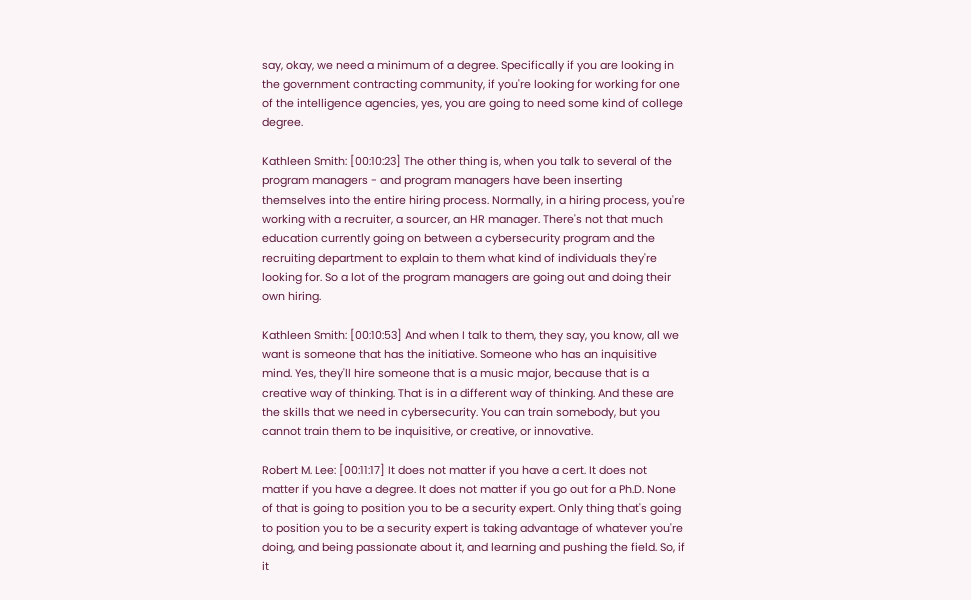say, okay, we need a minimum of a degree. Specifically if you are looking in the government contracting community, if you're looking for working for one of the intelligence agencies, yes, you are going to need some kind of college degree.

Kathleen Smith: [00:10:23] The other thing is, when you talk to several of the program managers - and program managers have been inserting themselves into the entire hiring process. Normally, in a hiring process, you're working with a recruiter, a sourcer, an HR manager. There's not that much education currently going on between a cybersecurity program and the recruiting department to explain to them what kind of individuals they're looking for. So a lot of the program managers are going out and doing their own hiring.

Kathleen Smith: [00:10:53] And when I talk to them, they say, you know, all we want is someone that has the initiative. Someone who has an inquisitive mind. Yes, they'll hire someone that is a music major, because that is a creative way of thinking. That is in a different way of thinking. And these are the skills that we need in cybersecurity. You can train somebody, but you cannot train them to be inquisitive, or creative, or innovative.

Robert M. Lee: [00:11:17] It does not matter if you have a cert. It does not matter if you have a degree. It does not matter if you go out for a Ph.D. None of that is going to position you to be a security expert. Only thing that's going to position you to be a security expert is taking advantage of whatever you're doing, and being passionate about it, and learning and pushing the field. So, if it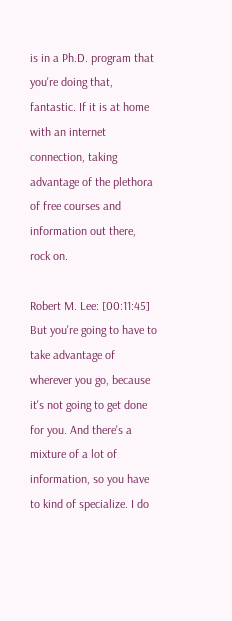is in a Ph.D. program that you're doing that, fantastic. If it is at home with an internet connection, taking advantage of the plethora of free courses and information out there, rock on.

Robert M. Lee: [00:11:45] But you're going to have to take advantage of wherever you go, because it's not going to get done for you. And there's a mixture of a lot of information, so you have to kind of specialize. I do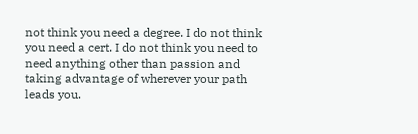not think you need a degree. I do not think you need a cert. I do not think you need to need anything other than passion and taking advantage of wherever your path leads you.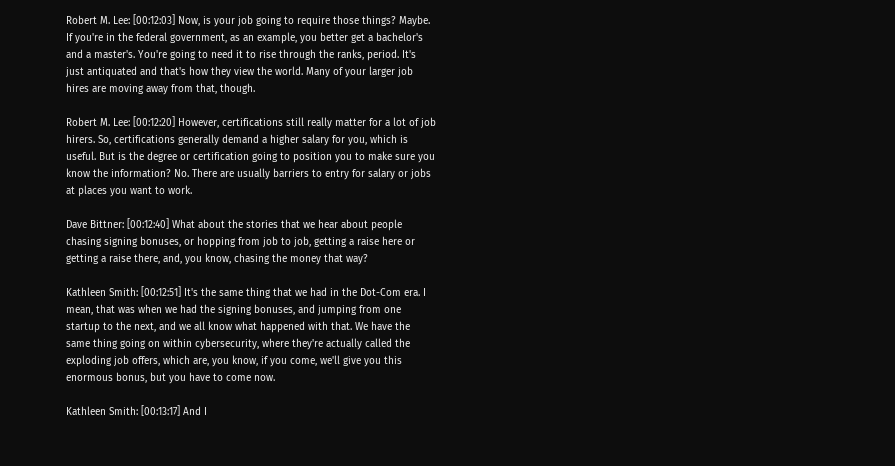Robert M. Lee: [00:12:03] Now, is your job going to require those things? Maybe. If you're in the federal government, as an example, you better get a bachelor's and a master's. You're going to need it to rise through the ranks, period. It's just antiquated and that's how they view the world. Many of your larger job hires are moving away from that, though.

Robert M. Lee: [00:12:20] However, certifications still really matter for a lot of job hirers. So, certifications generally demand a higher salary for you, which is useful. But is the degree or certification going to position you to make sure you know the information? No. There are usually barriers to entry for salary or jobs at places you want to work.

Dave Bittner: [00:12:40] What about the stories that we hear about people chasing signing bonuses, or hopping from job to job, getting a raise here or getting a raise there, and, you know, chasing the money that way?

Kathleen Smith: [00:12:51] It's the same thing that we had in the Dot-Com era. I mean, that was when we had the signing bonuses, and jumping from one startup to the next, and we all know what happened with that. We have the same thing going on within cybersecurity, where they're actually called the exploding job offers, which are, you know, if you come, we'll give you this enormous bonus, but you have to come now.

Kathleen Smith: [00:13:17] And I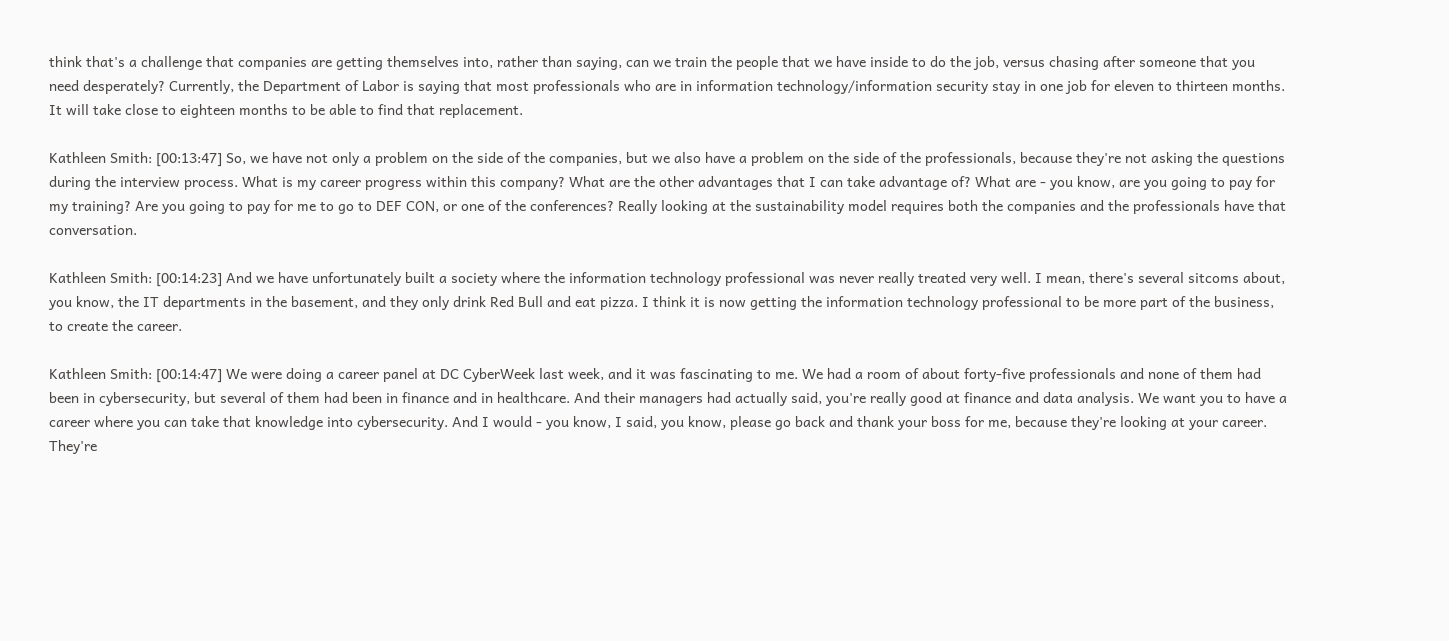think that's a challenge that companies are getting themselves into, rather than saying, can we train the people that we have inside to do the job, versus chasing after someone that you need desperately? Currently, the Department of Labor is saying that most professionals who are in information technology/information security stay in one job for eleven to thirteen months. It will take close to eighteen months to be able to find that replacement.

Kathleen Smith: [00:13:47] So, we have not only a problem on the side of the companies, but we also have a problem on the side of the professionals, because they're not asking the questions during the interview process. What is my career progress within this company? What are the other advantages that I can take advantage of? What are - you know, are you going to pay for my training? Are you going to pay for me to go to DEF CON, or one of the conferences? Really looking at the sustainability model requires both the companies and the professionals have that conversation.

Kathleen Smith: [00:14:23] And we have unfortunately built a society where the information technology professional was never really treated very well. I mean, there's several sitcoms about, you know, the IT departments in the basement, and they only drink Red Bull and eat pizza. I think it is now getting the information technology professional to be more part of the business, to create the career.

Kathleen Smith: [00:14:47] We were doing a career panel at DC CyberWeek last week, and it was fascinating to me. We had a room of about forty-five professionals and none of them had been in cybersecurity, but several of them had been in finance and in healthcare. And their managers had actually said, you're really good at finance and data analysis. We want you to have a career where you can take that knowledge into cybersecurity. And I would - you know, I said, you know, please go back and thank your boss for me, because they're looking at your career. They're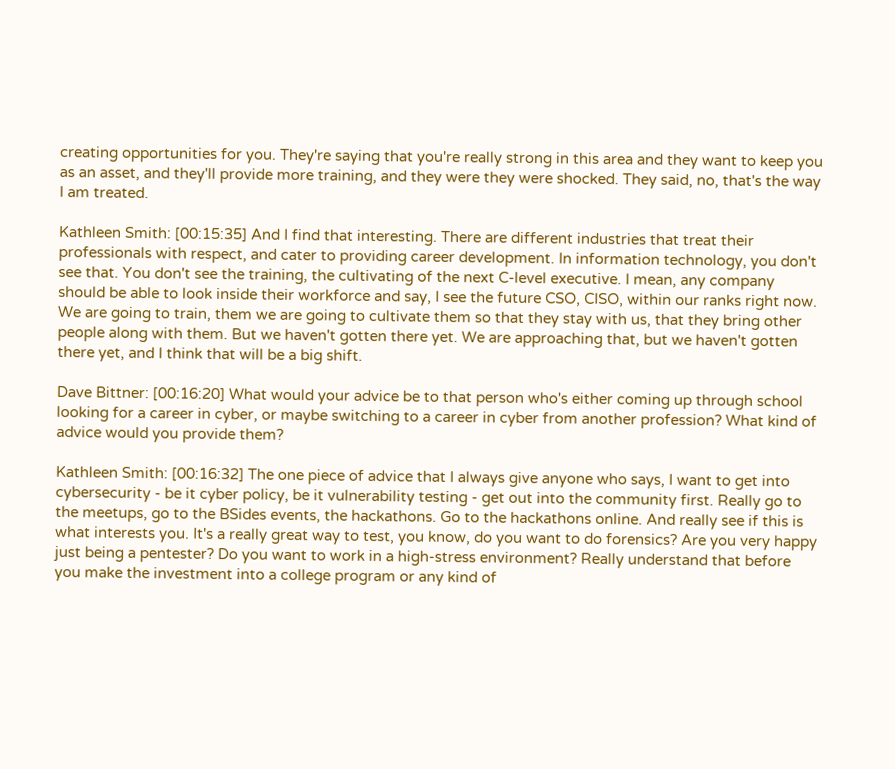creating opportunities for you. They're saying that you're really strong in this area and they want to keep you as an asset, and they'll provide more training, and they were they were shocked. They said, no, that's the way I am treated.

Kathleen Smith: [00:15:35] And I find that interesting. There are different industries that treat their professionals with respect, and cater to providing career development. In information technology, you don't see that. You don't see the training, the cultivating of the next C-level executive. I mean, any company should be able to look inside their workforce and say, I see the future CSO, CISO, within our ranks right now. We are going to train, them we are going to cultivate them so that they stay with us, that they bring other people along with them. But we haven't gotten there yet. We are approaching that, but we haven't gotten there yet, and I think that will be a big shift.

Dave Bittner: [00:16:20] What would your advice be to that person who's either coming up through school looking for a career in cyber, or maybe switching to a career in cyber from another profession? What kind of advice would you provide them?

Kathleen Smith: [00:16:32] The one piece of advice that I always give anyone who says, I want to get into cybersecurity - be it cyber policy, be it vulnerability testing - get out into the community first. Really go to the meetups, go to the BSides events, the hackathons. Go to the hackathons online. And really see if this is what interests you. It's a really great way to test, you know, do you want to do forensics? Are you very happy just being a pentester? Do you want to work in a high-stress environment? Really understand that before you make the investment into a college program or any kind of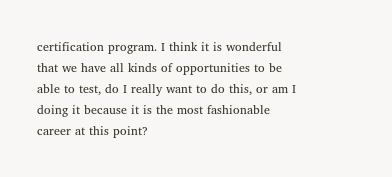certification program. I think it is wonderful that we have all kinds of opportunities to be able to test, do I really want to do this, or am I doing it because it is the most fashionable career at this point?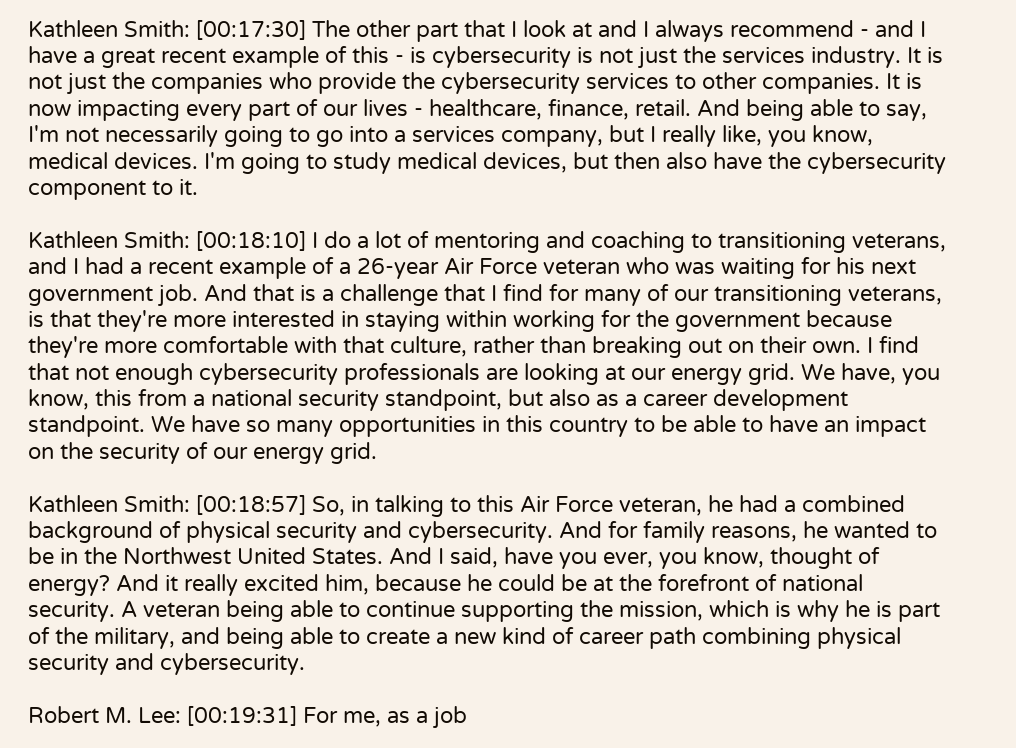Kathleen Smith: [00:17:30] The other part that I look at and I always recommend - and I have a great recent example of this - is cybersecurity is not just the services industry. It is not just the companies who provide the cybersecurity services to other companies. It is now impacting every part of our lives - healthcare, finance, retail. And being able to say, I'm not necessarily going to go into a services company, but I really like, you know, medical devices. I'm going to study medical devices, but then also have the cybersecurity component to it.

Kathleen Smith: [00:18:10] I do a lot of mentoring and coaching to transitioning veterans, and I had a recent example of a 26-year Air Force veteran who was waiting for his next government job. And that is a challenge that I find for many of our transitioning veterans, is that they're more interested in staying within working for the government because they're more comfortable with that culture, rather than breaking out on their own. I find that not enough cybersecurity professionals are looking at our energy grid. We have, you know, this from a national security standpoint, but also as a career development standpoint. We have so many opportunities in this country to be able to have an impact on the security of our energy grid.

Kathleen Smith: [00:18:57] So, in talking to this Air Force veteran, he had a combined background of physical security and cybersecurity. And for family reasons, he wanted to be in the Northwest United States. And I said, have you ever, you know, thought of energy? And it really excited him, because he could be at the forefront of national security. A veteran being able to continue supporting the mission, which is why he is part of the military, and being able to create a new kind of career path combining physical security and cybersecurity.

Robert M. Lee: [00:19:31] For me, as a job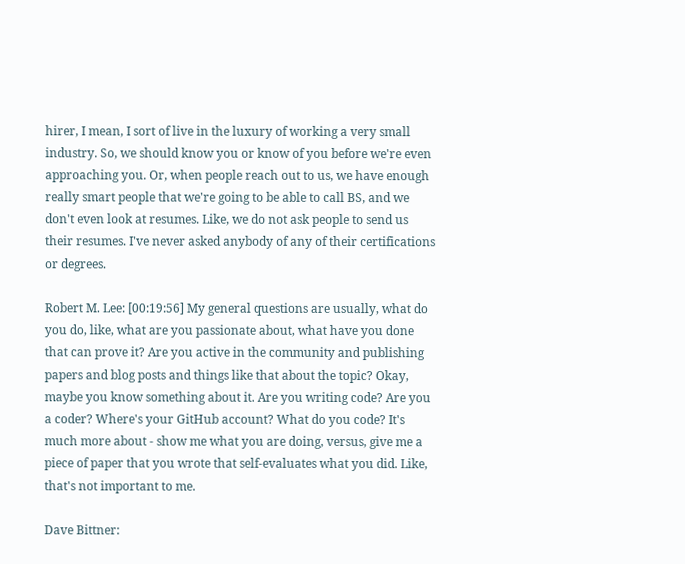hirer, I mean, I sort of live in the luxury of working a very small industry. So, we should know you or know of you before we're even approaching you. Or, when people reach out to us, we have enough really smart people that we're going to be able to call BS, and we don't even look at resumes. Like, we do not ask people to send us their resumes. I've never asked anybody of any of their certifications or degrees.

Robert M. Lee: [00:19:56] My general questions are usually, what do you do, like, what are you passionate about, what have you done that can prove it? Are you active in the community and publishing papers and blog posts and things like that about the topic? Okay, maybe you know something about it. Are you writing code? Are you a coder? Where's your GitHub account? What do you code? It's much more about - show me what you are doing, versus, give me a piece of paper that you wrote that self-evaluates what you did. Like, that's not important to me.

Dave Bittner: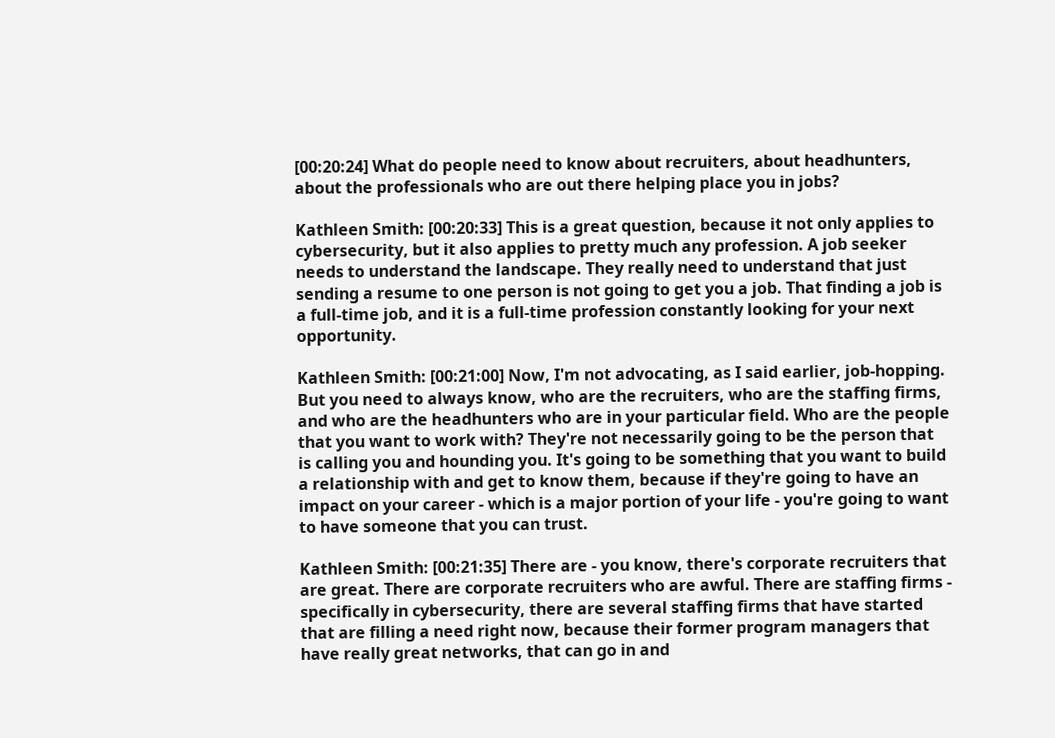[00:20:24] What do people need to know about recruiters, about headhunters, about the professionals who are out there helping place you in jobs?

Kathleen Smith: [00:20:33] This is a great question, because it not only applies to cybersecurity, but it also applies to pretty much any profession. A job seeker needs to understand the landscape. They really need to understand that just sending a resume to one person is not going to get you a job. That finding a job is a full-time job, and it is a full-time profession constantly looking for your next opportunity.

Kathleen Smith: [00:21:00] Now, I'm not advocating, as I said earlier, job-hopping. But you need to always know, who are the recruiters, who are the staffing firms, and who are the headhunters who are in your particular field. Who are the people that you want to work with? They're not necessarily going to be the person that is calling you and hounding you. It's going to be something that you want to build a relationship with and get to know them, because if they're going to have an impact on your career - which is a major portion of your life - you're going to want to have someone that you can trust.

Kathleen Smith: [00:21:35] There are - you know, there's corporate recruiters that are great. There are corporate recruiters who are awful. There are staffing firms - specifically in cybersecurity, there are several staffing firms that have started that are filling a need right now, because their former program managers that have really great networks, that can go in and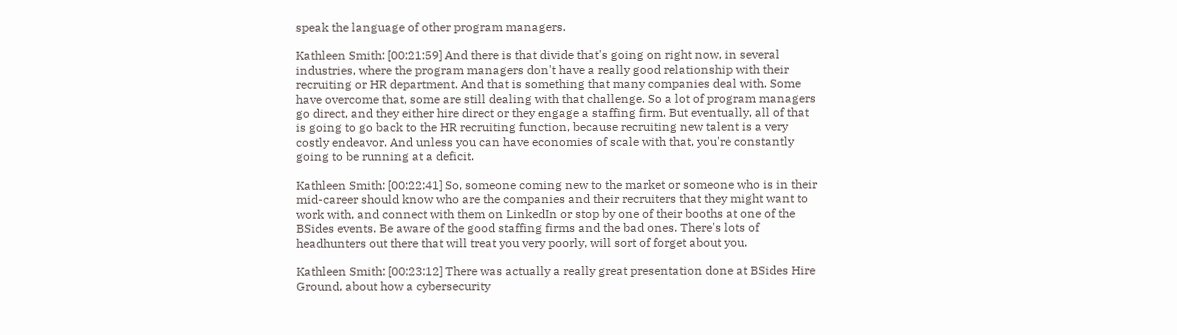speak the language of other program managers.

Kathleen Smith: [00:21:59] And there is that divide that's going on right now, in several industries, where the program managers don't have a really good relationship with their recruiting or HR department. And that is something that many companies deal with. Some have overcome that, some are still dealing with that challenge. So a lot of program managers go direct, and they either hire direct or they engage a staffing firm. But eventually, all of that is going to go back to the HR recruiting function, because recruiting new talent is a very costly endeavor. And unless you can have economies of scale with that, you're constantly going to be running at a deficit.

Kathleen Smith: [00:22:41] So, someone coming new to the market or someone who is in their mid-career should know who are the companies and their recruiters that they might want to work with, and connect with them on LinkedIn or stop by one of their booths at one of the BSides events. Be aware of the good staffing firms and the bad ones. There's lots of headhunters out there that will treat you very poorly, will sort of forget about you.

Kathleen Smith: [00:23:12] There was actually a really great presentation done at BSides Hire Ground, about how a cybersecurity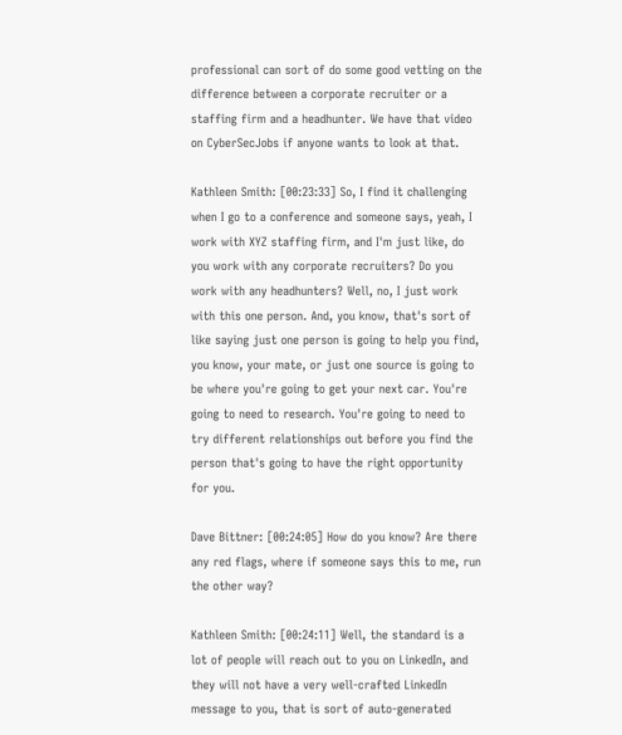professional can sort of do some good vetting on the difference between a corporate recruiter or a staffing firm and a headhunter. We have that video on CyberSecJobs if anyone wants to look at that.

Kathleen Smith: [00:23:33] So, I find it challenging when I go to a conference and someone says, yeah, I work with XYZ staffing firm, and I'm just like, do you work with any corporate recruiters? Do you work with any headhunters? Well, no, I just work with this one person. And, you know, that's sort of like saying just one person is going to help you find, you know, your mate, or just one source is going to be where you're going to get your next car. You're going to need to research. You're going to need to try different relationships out before you find the person that's going to have the right opportunity for you.

Dave Bittner: [00:24:05] How do you know? Are there any red flags, where if someone says this to me, run the other way?

Kathleen Smith: [00:24:11] Well, the standard is a lot of people will reach out to you on LinkedIn, and they will not have a very well-crafted LinkedIn message to you, that is sort of auto-generated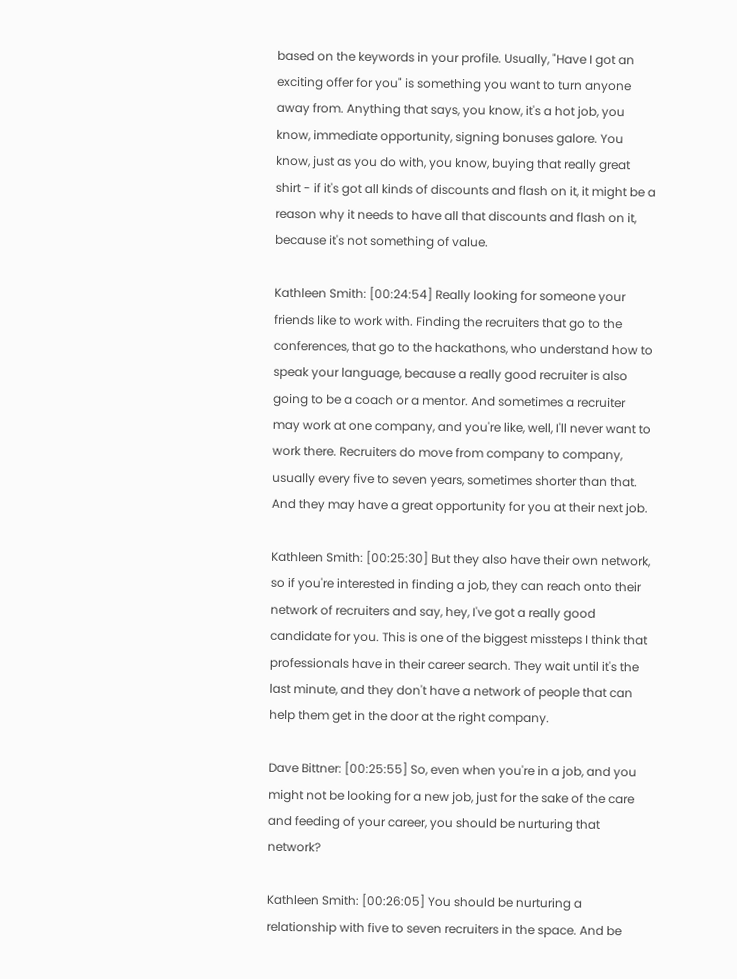based on the keywords in your profile. Usually, "Have I got an exciting offer for you" is something you want to turn anyone away from. Anything that says, you know, it's a hot job, you know, immediate opportunity, signing bonuses galore. You know, just as you do with, you know, buying that really great shirt - if it's got all kinds of discounts and flash on it, it might be a reason why it needs to have all that discounts and flash on it, because it's not something of value.

Kathleen Smith: [00:24:54] Really looking for someone your friends like to work with. Finding the recruiters that go to the conferences, that go to the hackathons, who understand how to speak your language, because a really good recruiter is also going to be a coach or a mentor. And sometimes a recruiter may work at one company, and you're like, well, I'll never want to work there. Recruiters do move from company to company, usually every five to seven years, sometimes shorter than that. And they may have a great opportunity for you at their next job.

Kathleen Smith: [00:25:30] But they also have their own network, so if you're interested in finding a job, they can reach onto their network of recruiters and say, hey, I've got a really good candidate for you. This is one of the biggest missteps I think that professionals have in their career search. They wait until it's the last minute, and they don't have a network of people that can help them get in the door at the right company.

Dave Bittner: [00:25:55] So, even when you're in a job, and you might not be looking for a new job, just for the sake of the care and feeding of your career, you should be nurturing that network?

Kathleen Smith: [00:26:05] You should be nurturing a relationship with five to seven recruiters in the space. And be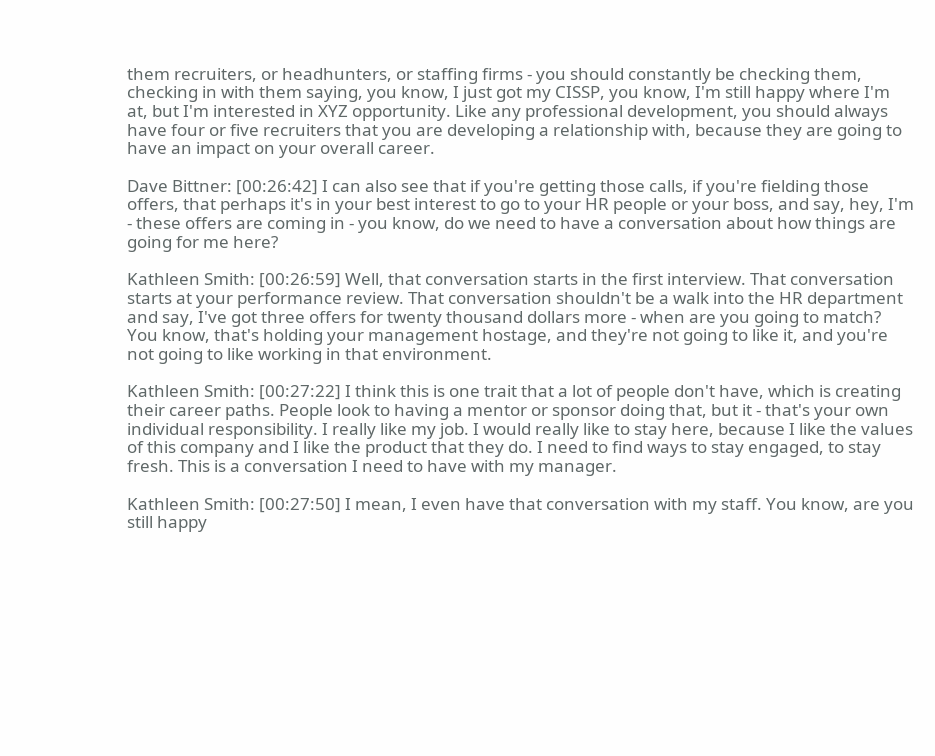them recruiters, or headhunters, or staffing firms - you should constantly be checking them, checking in with them saying, you know, I just got my CISSP, you know, I'm still happy where I'm at, but I'm interested in XYZ opportunity. Like any professional development, you should always have four or five recruiters that you are developing a relationship with, because they are going to have an impact on your overall career.

Dave Bittner: [00:26:42] I can also see that if you're getting those calls, if you're fielding those offers, that perhaps it's in your best interest to go to your HR people or your boss, and say, hey, I'm - these offers are coming in - you know, do we need to have a conversation about how things are going for me here?

Kathleen Smith: [00:26:59] Well, that conversation starts in the first interview. That conversation starts at your performance review. That conversation shouldn't be a walk into the HR department and say, I've got three offers for twenty thousand dollars more - when are you going to match? You know, that's holding your management hostage, and they're not going to like it, and you're not going to like working in that environment.

Kathleen Smith: [00:27:22] I think this is one trait that a lot of people don't have, which is creating their career paths. People look to having a mentor or sponsor doing that, but it - that's your own individual responsibility. I really like my job. I would really like to stay here, because I like the values of this company and I like the product that they do. I need to find ways to stay engaged, to stay fresh. This is a conversation I need to have with my manager.

Kathleen Smith: [00:27:50] I mean, I even have that conversation with my staff. You know, are you still happy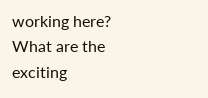working here? What are the exciting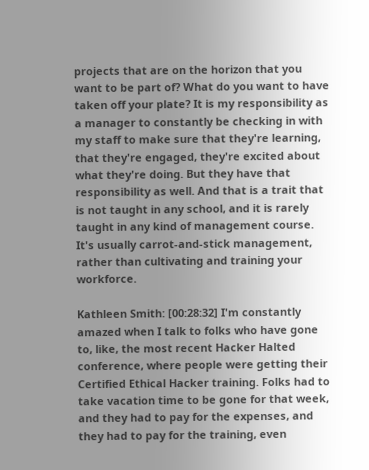projects that are on the horizon that you want to be part of? What do you want to have taken off your plate? It is my responsibility as a manager to constantly be checking in with my staff to make sure that they're learning, that they're engaged, they're excited about what they're doing. But they have that responsibility as well. And that is a trait that is not taught in any school, and it is rarely taught in any kind of management course. It's usually carrot-and-stick management, rather than cultivating and training your workforce.

Kathleen Smith: [00:28:32] I'm constantly amazed when I talk to folks who have gone to, like, the most recent Hacker Halted conference, where people were getting their Certified Ethical Hacker training. Folks had to take vacation time to be gone for that week, and they had to pay for the expenses, and they had to pay for the training, even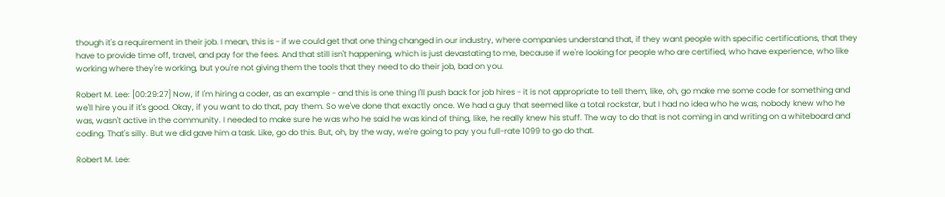though it's a requirement in their job. I mean, this is - if we could get that one thing changed in our industry, where companies understand that, if they want people with specific certifications, that they have to provide time off, travel, and pay for the fees. And that still isn't happening, which is just devastating to me, because if we're looking for people who are certified, who have experience, who like working where they're working, but you're not giving them the tools that they need to do their job, bad on you.

Robert M. Lee: [00:29:27] Now, if I'm hiring a coder, as an example - and this is one thing I'll push back for job hires - it is not appropriate to tell them, like, oh, go make me some code for something and we'll hire you if it's good. Okay, if you want to do that, pay them. So we've done that exactly once. We had a guy that seemed like a total rockstar, but I had no idea who he was, nobody knew who he was, wasn't active in the community. I needed to make sure he was who he said he was kind of thing, like, he really knew his stuff. The way to do that is not coming in and writing on a whiteboard and coding. That's silly. But we did gave him a task. Like, go do this. But, oh, by the way, we're going to pay you full-rate 1099 to go do that.

Robert M. Lee: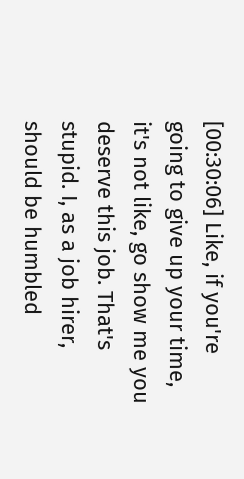[00:30:06] Like, if you're going to give up your time, it's not like, go show me you deserve this job. That's stupid. I, as a job hirer, should be humbled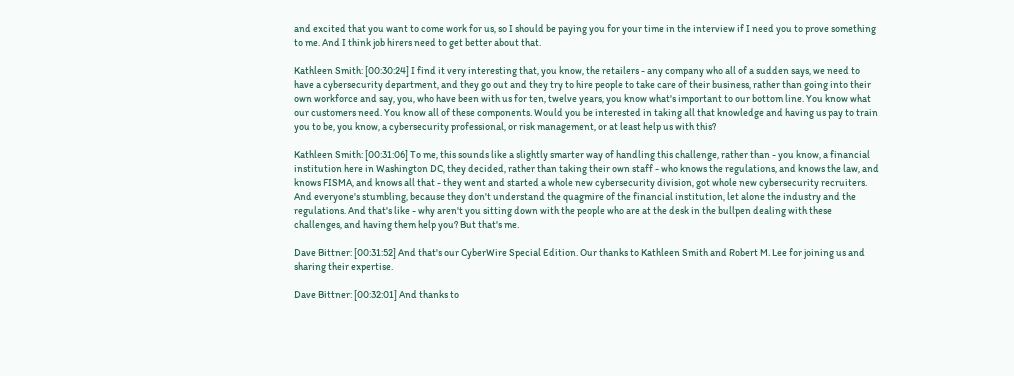and excited that you want to come work for us, so I should be paying you for your time in the interview if I need you to prove something to me. And I think job hirers need to get better about that.

Kathleen Smith: [00:30:24] I find it very interesting that, you know, the retailers - any company who all of a sudden says, we need to have a cybersecurity department, and they go out and they try to hire people to take care of their business, rather than going into their own workforce and say, you, who have been with us for ten, twelve years, you know what's important to our bottom line. You know what our customers need. You know all of these components. Would you be interested in taking all that knowledge and having us pay to train you to be, you know, a cybersecurity professional, or risk management, or at least help us with this?

Kathleen Smith: [00:31:06] To me, this sounds like a slightly smarter way of handling this challenge, rather than - you know, a financial institution here in Washington DC, they decided, rather than taking their own staff - who knows the regulations, and knows the law, and knows FISMA, and knows all that - they went and started a whole new cybersecurity division, got whole new cybersecurity recruiters. And everyone's stumbling, because they don't understand the quagmire of the financial institution, let alone the industry and the regulations. And that's like - why aren't you sitting down with the people who are at the desk in the bullpen dealing with these challenges, and having them help you? But that's me.

Dave Bittner: [00:31:52] And that's our CyberWire Special Edition. Our thanks to Kathleen Smith and Robert M. Lee for joining us and sharing their expertise.

Dave Bittner: [00:32:01] And thanks to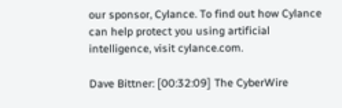our sponsor, Cylance. To find out how Cylance can help protect you using artificial intelligence, visit cylance.com.

Dave Bittner: [00:32:09] The CyberWire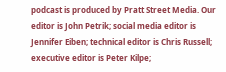podcast is produced by Pratt Street Media. Our editor is John Petrik; social media editor is Jennifer Eiben; technical editor is Chris Russell; executive editor is Peter Kilpe;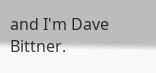and I'm Dave Bittner.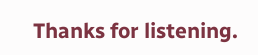Thanks for listening.